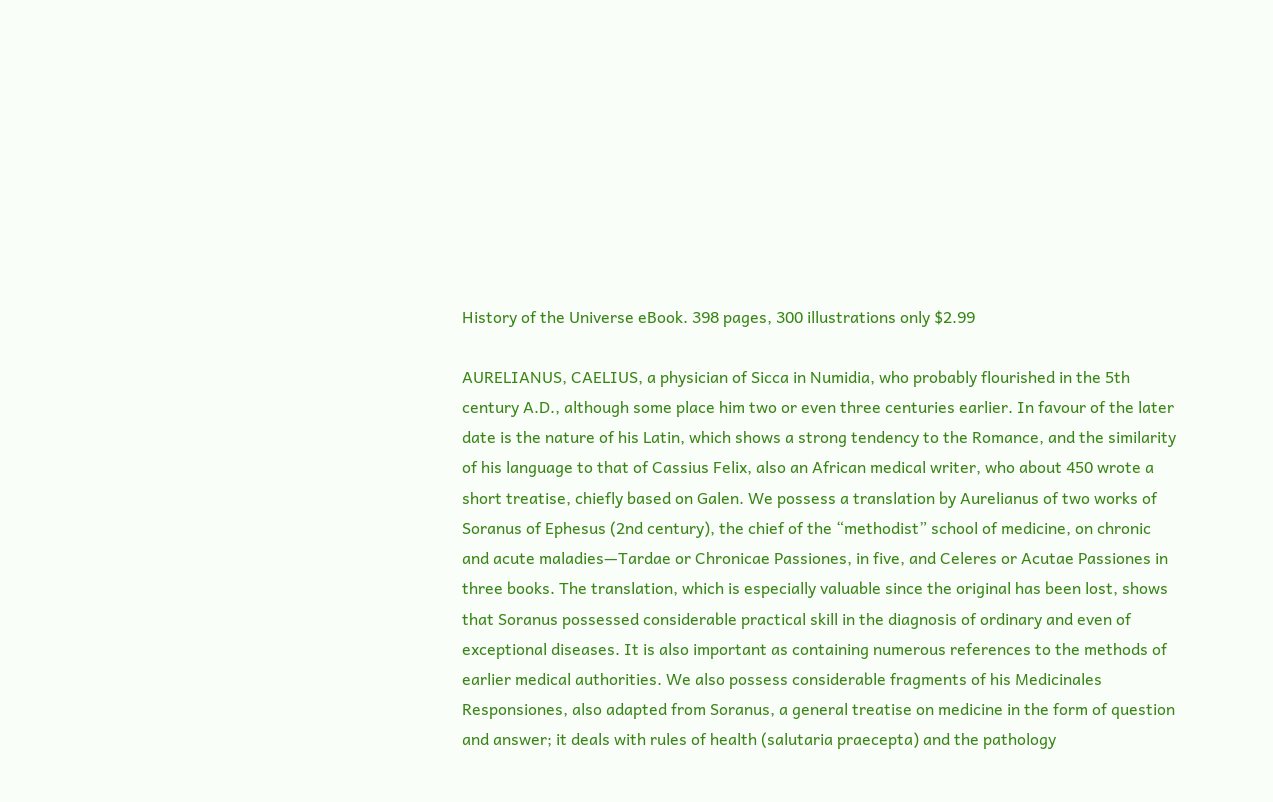History of the Universe eBook. 398 pages, 300 illustrations only $2.99

AURELIANUS, CAELIUS, a physician of Sicca in Numidia, who probably flourished in the 5th century A.D., although some place him two or even three centuries earlier. In favour of the later date is the nature of his Latin, which shows a strong tendency to the Romance, and the similarity of his language to that of Cassius Felix, also an African medical writer, who about 450 wrote a short treatise, chiefly based on Galen. We possess a translation by Aurelianus of two works of Soranus of Ephesus (2nd century), the chief of the “methodist” school of medicine, on chronic and acute maladies—Tardae or Chronicae Passiones, in five, and Celeres or Acutae Passiones in three books. The translation, which is especially valuable since the original has been lost, shows that Soranus possessed considerable practical skill in the diagnosis of ordinary and even of exceptional diseases. It is also important as containing numerous references to the methods of earlier medical authorities. We also possess considerable fragments of his Medicinales Responsiones, also adapted from Soranus, a general treatise on medicine in the form of question and answer; it deals with rules of health (salutaria praecepta) and the pathology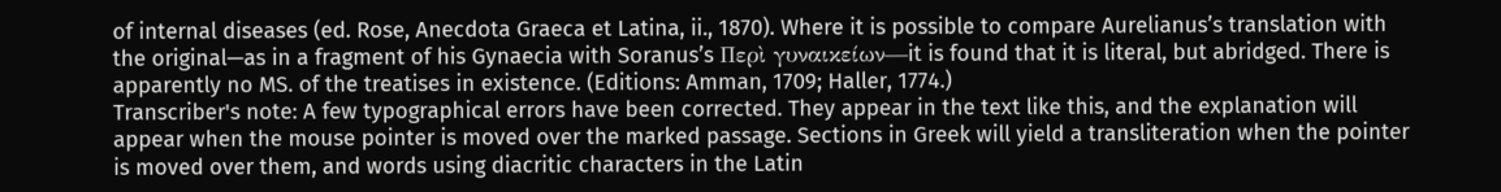of internal diseases (ed. Rose, Anecdota Graeca et Latina, ii., 1870). Where it is possible to compare Aurelianus’s translation with the original—as in a fragment of his Gynaecia with Soranus’s Περὶ γυναικείων—it is found that it is literal, but abridged. There is apparently no MS. of the treatises in existence. (Editions: Amman, 1709; Haller, 1774.)
Transcriber's note: A few typographical errors have been corrected. They appear in the text like this, and the explanation will appear when the mouse pointer is moved over the marked passage. Sections in Greek will yield a transliteration when the pointer is moved over them, and words using diacritic characters in the Latin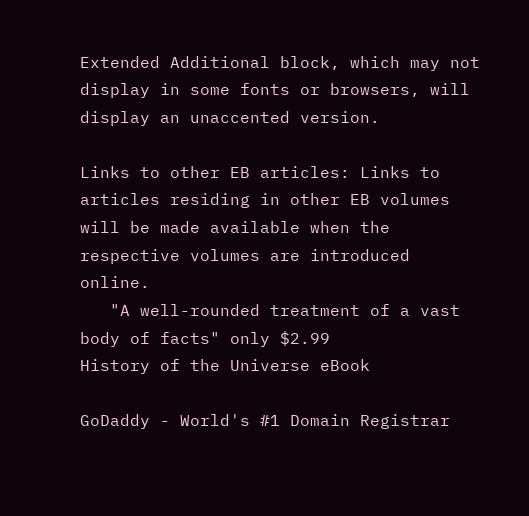Extended Additional block, which may not display in some fonts or browsers, will display an unaccented version.

Links to other EB articles: Links to articles residing in other EB volumes will be made available when the respective volumes are introduced online.
   "A well-rounded treatment of a vast body of facts" only $2.99
History of the Universe eBook

GoDaddy - World's #1 Domain Registrar